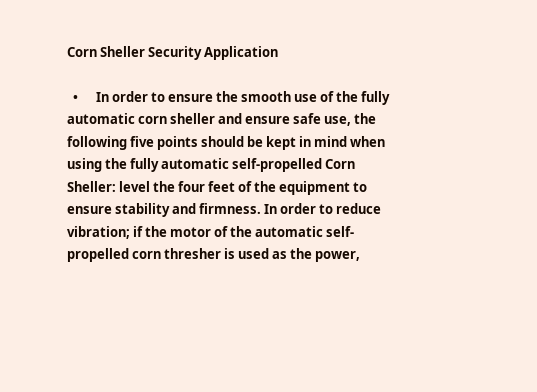Corn Sheller Security Application

  •      In order to ensure the smooth use of the fully automatic corn sheller and ensure safe use, the following five points should be kept in mind when using the fully automatic self-propelled Corn Sheller: level the four feet of the equipment to ensure stability and firmness. In order to reduce vibration; if the motor of the automatic self-propelled corn thresher is used as the power,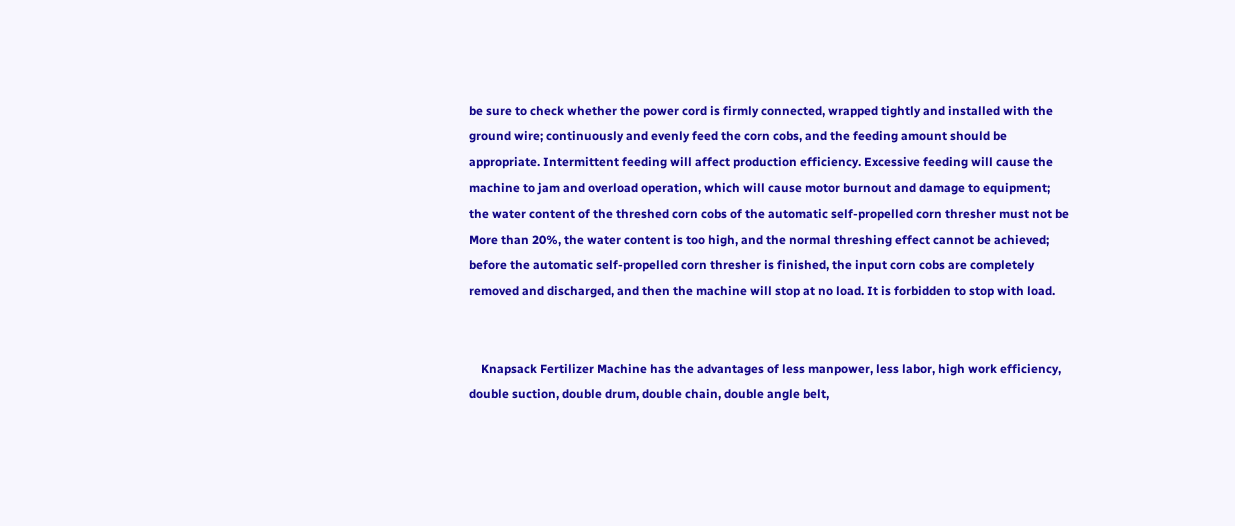be sure to check whether the power cord is firmly connected, wrapped tightly and installed with the ground wire; continuously and evenly feed the corn cobs, and the feeding amount should be appropriate. Intermittent feeding will affect production efficiency. Excessive feeding will cause the machine to jam and overload operation, which will cause motor burnout and damage to equipment; the water content of the threshed corn cobs of the automatic self-propelled corn thresher must not be More than 20%, the water content is too high, and the normal threshing effect cannot be achieved; before the automatic self-propelled corn thresher is finished, the input corn cobs are completely removed and discharged, and then the machine will stop at no load. It is forbidden to stop with load.


    Knapsack Fertilizer Machine has the advantages of less manpower, less labor, high work efficiency, double suction, double drum, double chain, double angle belt,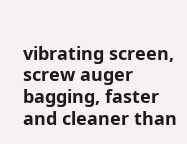vibrating screen, screw auger bagging, faster and cleaner than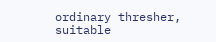ordinary thresher, suitable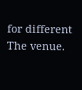for different The venue.